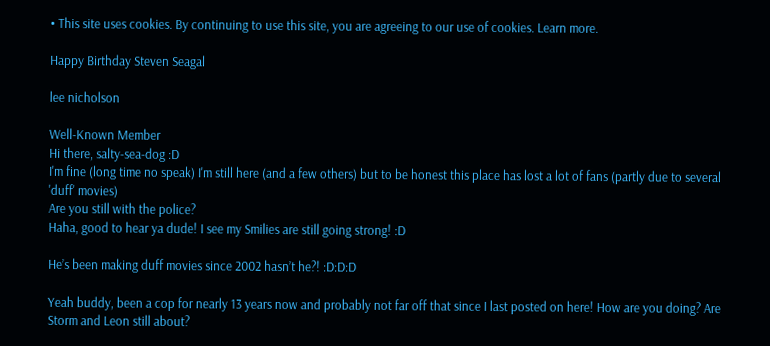• This site uses cookies. By continuing to use this site, you are agreeing to our use of cookies. Learn more.

Happy Birthday Steven Seagal

lee nicholson

Well-Known Member
Hi there, salty-sea-dog :D
I'm fine (long time no speak) I'm still here (and a few others) but to be honest this place has lost a lot of fans (partly due to several 'duff' movies)
Are you still with the police?
Haha, good to hear ya dude! I see my Smilies are still going strong! :D

He’s been making duff movies since 2002 hasn’t he?! :D:D:D

Yeah buddy, been a cop for nearly 13 years now and probably not far off that since I last posted on here! How are you doing? Are Storm and Leon still about?